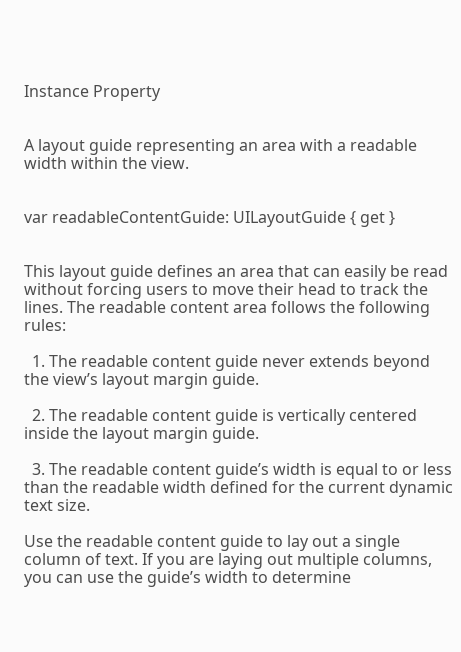Instance Property


A layout guide representing an area with a readable width within the view.


var readableContentGuide: UILayoutGuide { get }


This layout guide defines an area that can easily be read without forcing users to move their head to track the lines. The readable content area follows the following rules:

  1. The readable content guide never extends beyond the view’s layout margin guide.

  2. The readable content guide is vertically centered inside the layout margin guide.

  3. The readable content guide’s width is equal to or less than the readable width defined for the current dynamic text size.

Use the readable content guide to lay out a single column of text. If you are laying out multiple columns, you can use the guide’s width to determine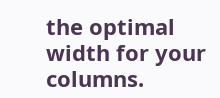the optimal width for your columns.